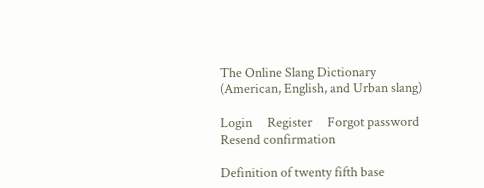The Online Slang Dictionary
(American, English, and Urban slang)

Login     Register     Forgot password     Resend confirmation

Definition of twenty fifth base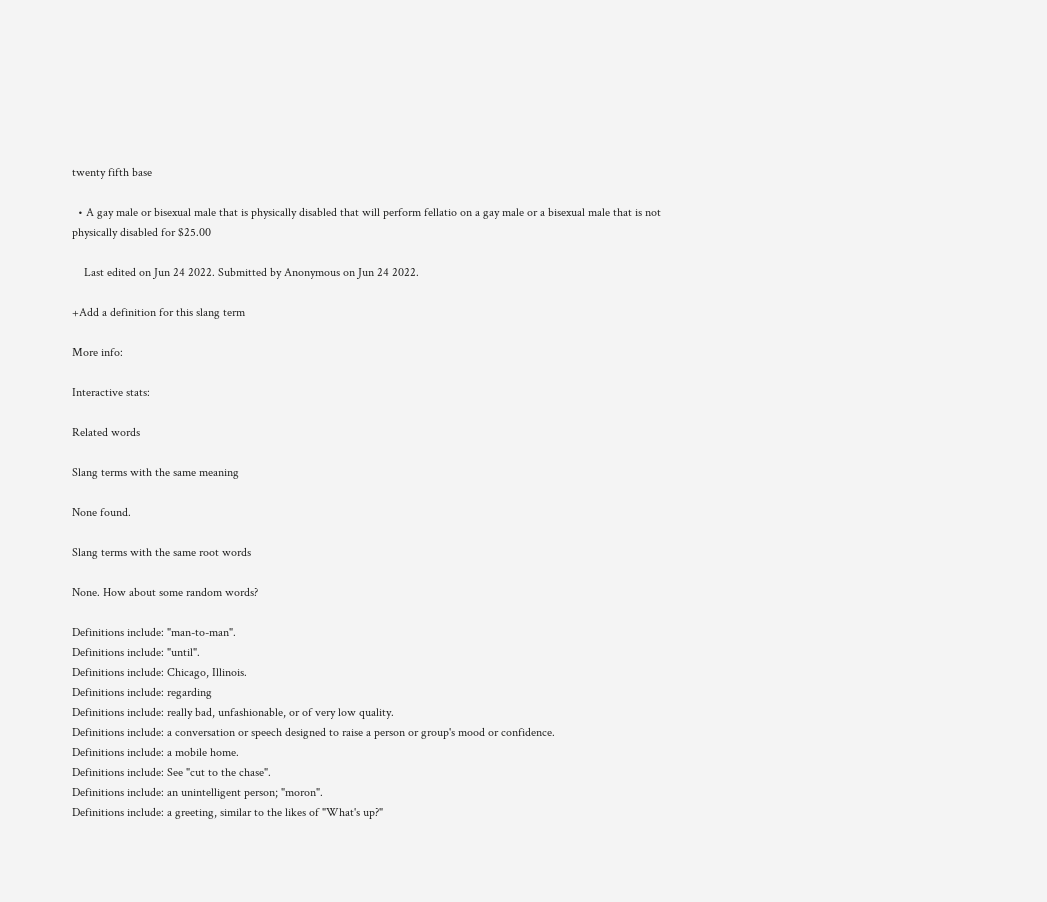twenty fifth base

  • A gay male or bisexual male that is physically disabled that will perform fellatio on a gay male or a bisexual male that is not physically disabled for $25.00

    Last edited on Jun 24 2022. Submitted by Anonymous on Jun 24 2022.

+Add a definition for this slang term

More info:

Interactive stats:

Related words

Slang terms with the same meaning

None found.

Slang terms with the same root words

None. How about some random words?

Definitions include: "man-to-man".
Definitions include: "until".
Definitions include: Chicago, Illinois.
Definitions include: regarding
Definitions include: really bad, unfashionable, or of very low quality.
Definitions include: a conversation or speech designed to raise a person or group's mood or confidence.
Definitions include: a mobile home.
Definitions include: See "cut to the chase".
Definitions include: an unintelligent person; "moron".
Definitions include: a greeting, similar to the likes of "What's up?"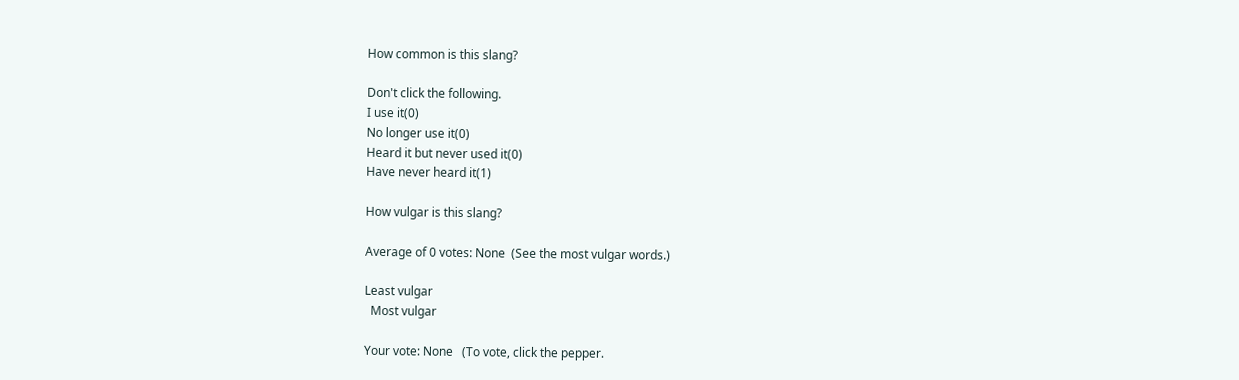How common is this slang?

Don't click the following.
I use it(0)
No longer use it(0)
Heard it but never used it(0)
Have never heard it(1)

How vulgar is this slang?

Average of 0 votes: None  (See the most vulgar words.)

Least vulgar
  Most vulgar

Your vote: None   (To vote, click the pepper.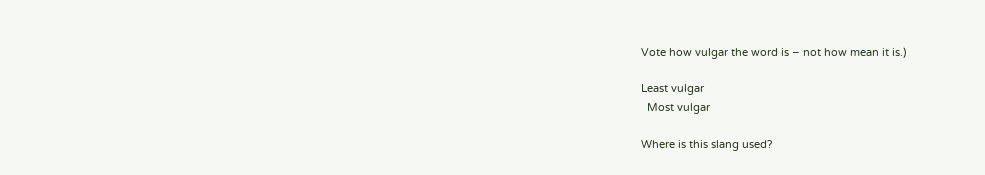Vote how vulgar the word is – not how mean it is.)

Least vulgar
  Most vulgar

Where is this slang used?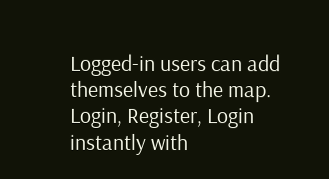Logged-in users can add themselves to the map. Login, Register, Login instantly with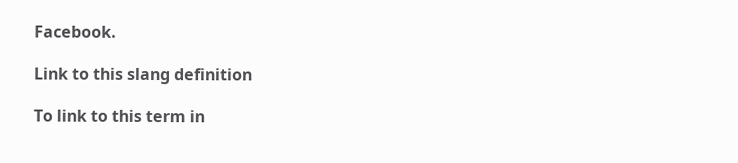Facebook.

Link to this slang definition

To link to this term in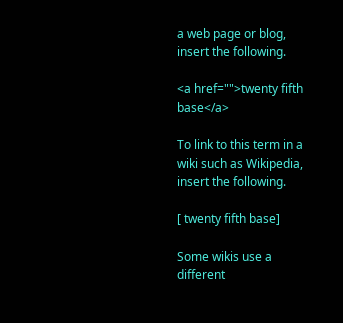a web page or blog, insert the following.

<a href="">twenty fifth base</a>

To link to this term in a wiki such as Wikipedia, insert the following.

[ twenty fifth base]

Some wikis use a different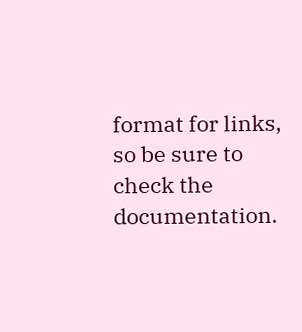format for links, so be sure to check the documentation.